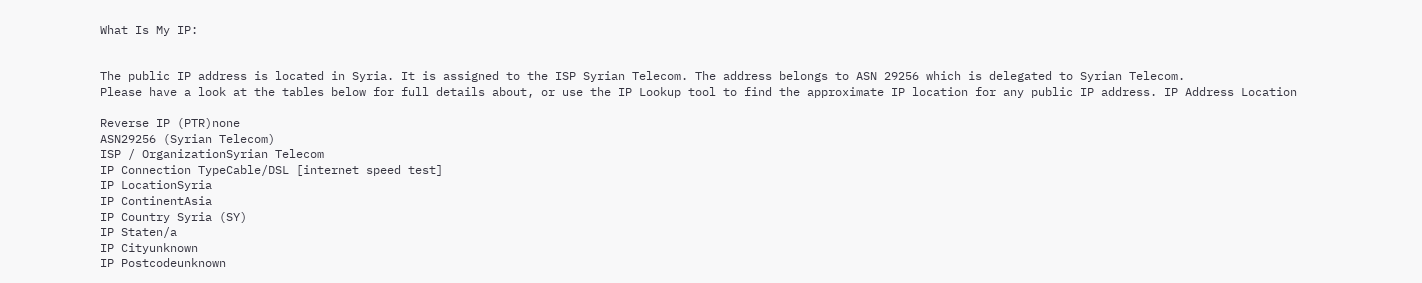What Is My IP:


The public IP address is located in Syria. It is assigned to the ISP Syrian Telecom. The address belongs to ASN 29256 which is delegated to Syrian Telecom.
Please have a look at the tables below for full details about, or use the IP Lookup tool to find the approximate IP location for any public IP address. IP Address Location

Reverse IP (PTR)none
ASN29256 (Syrian Telecom)
ISP / OrganizationSyrian Telecom
IP Connection TypeCable/DSL [internet speed test]
IP LocationSyria
IP ContinentAsia
IP Country Syria (SY)
IP Staten/a
IP Cityunknown
IP Postcodeunknown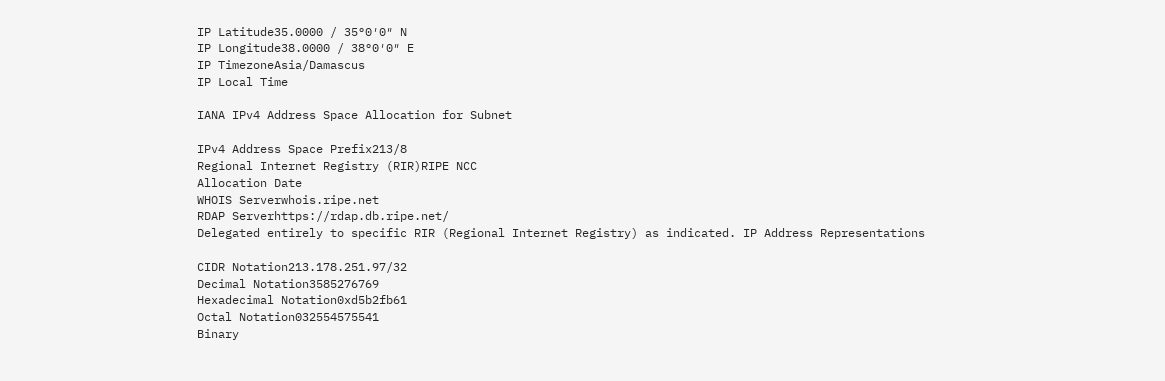IP Latitude35.0000 / 35°0′0″ N
IP Longitude38.0000 / 38°0′0″ E
IP TimezoneAsia/Damascus
IP Local Time

IANA IPv4 Address Space Allocation for Subnet

IPv4 Address Space Prefix213/8
Regional Internet Registry (RIR)RIPE NCC
Allocation Date
WHOIS Serverwhois.ripe.net
RDAP Serverhttps://rdap.db.ripe.net/
Delegated entirely to specific RIR (Regional Internet Registry) as indicated. IP Address Representations

CIDR Notation213.178.251.97/32
Decimal Notation3585276769
Hexadecimal Notation0xd5b2fb61
Octal Notation032554575541
Binary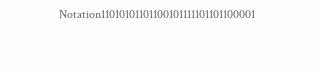Notation11010101101100101111101101100001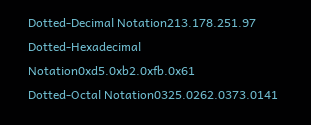Dotted-Decimal Notation213.178.251.97
Dotted-Hexadecimal Notation0xd5.0xb2.0xfb.0x61
Dotted-Octal Notation0325.0262.0373.0141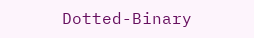Dotted-Binary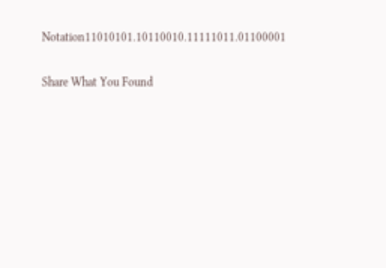Notation11010101.10110010.11111011.01100001

Share What You Found